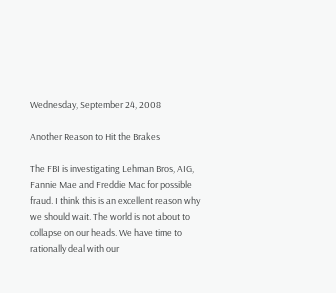Wednesday, September 24, 2008

Another Reason to Hit the Brakes

The FBI is investigating Lehman Bros, AIG, Fannie Mae and Freddie Mac for possible fraud. I think this is an excellent reason why we should wait. The world is not about to collapse on our heads. We have time to rationally deal with our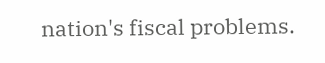nation's fiscal problems.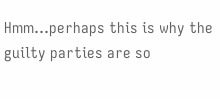Hmm...perhaps this is why the guilty parties are so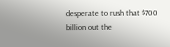desperate to rush that $700 billion out the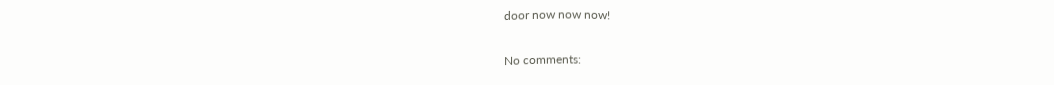door now now now!

No comments: